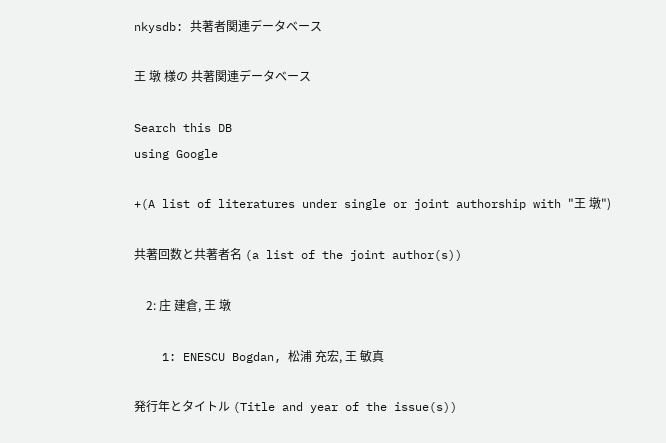nkysdb: 共著者関連データベース

王 墩 様の 共著関連データベース

Search this DB
using Google

+(A list of literatures under single or joint authorship with "王 墩")

共著回数と共著者名 (a list of the joint author(s))

    2: 庄 建倉, 王 墩

    1: ENESCU Bogdan, 松浦 充宏, 王 敏真

発行年とタイトル (Title and year of the issue(s))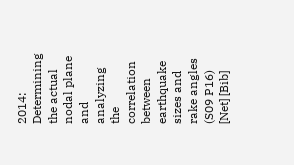2014: Determining the actual nodal plane and analyzing the correlation between earthquake sizes and rake angles (S09 P16) [Net] [Bib]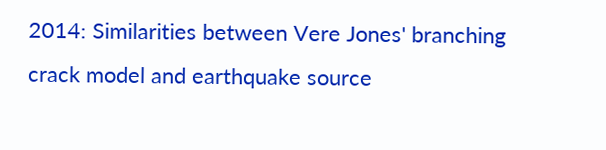2014: Similarities between Vere Jones' branching crack model and earthquake source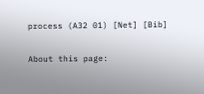process (A32 01) [Net] [Bib]

About this page: